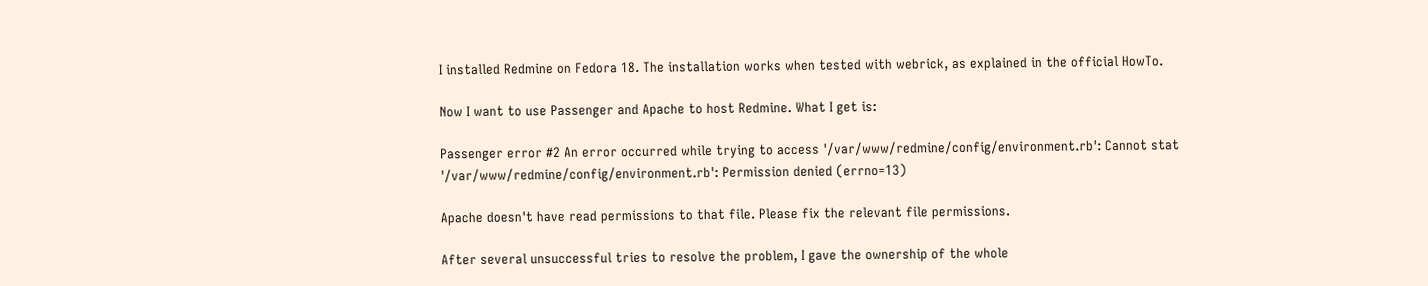I installed Redmine on Fedora 18. The installation works when tested with webrick, as explained in the official HowTo.

Now I want to use Passenger and Apache to host Redmine. What I get is:

Passenger error #2 An error occurred while trying to access '/var/www/redmine/config/environment.rb': Cannot stat '/var/www/redmine/config/environment.rb': Permission denied (errno=13)

Apache doesn't have read permissions to that file. Please fix the relevant file permissions.

After several unsuccessful tries to resolve the problem, I gave the ownership of the whole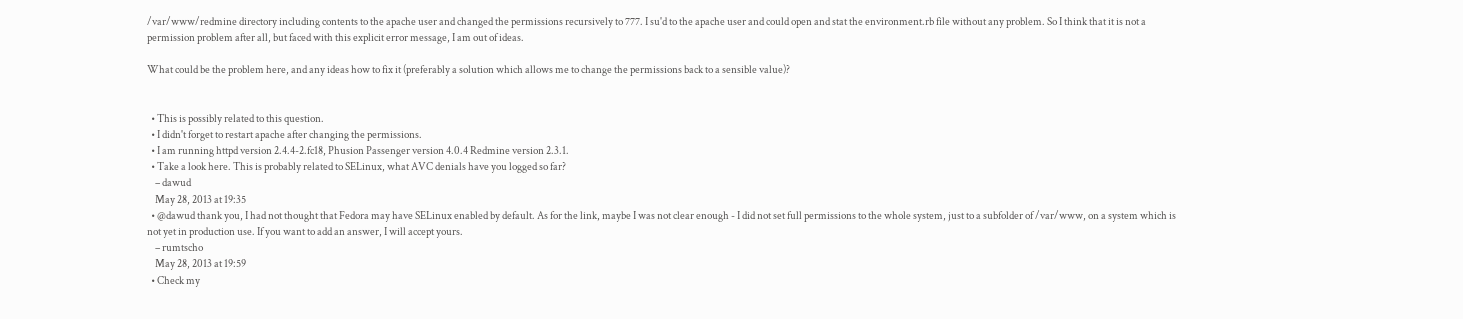/var/www/redmine directory including contents to the apache user and changed the permissions recursively to 777. I su'd to the apache user and could open and stat the environment.rb file without any problem. So I think that it is not a permission problem after all, but faced with this explicit error message, I am out of ideas.

What could be the problem here, and any ideas how to fix it (preferably a solution which allows me to change the permissions back to a sensible value)?


  • This is possibly related to this question.
  • I didn't forget to restart apache after changing the permissions.
  • I am running httpd version 2.4.4-2.fc18, Phusion Passenger version 4.0.4 Redmine version 2.3.1.
  • Take a look here. This is probably related to SELinux, what AVC denials have you logged so far?
    – dawud
    May 28, 2013 at 19:35
  • @dawud thank you, I had not thought that Fedora may have SELinux enabled by default. As for the link, maybe I was not clear enough - I did not set full permissions to the whole system, just to a subfolder of /var/www, on a system which is not yet in production use. If you want to add an answer, I will accept yours.
    – rumtscho
    May 28, 2013 at 19:59
  • Check my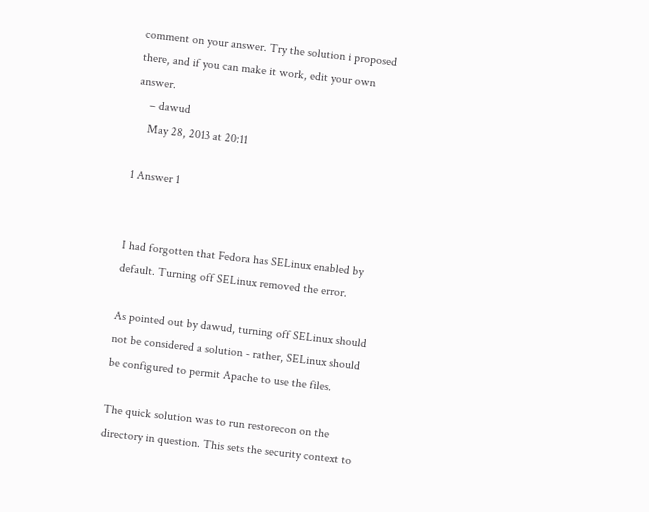comment on your answer. Try the solution i proposed there, and if you can make it work, edit your own answer.
    – dawud
    May 28, 2013 at 20:11

1 Answer 1


I had forgotten that Fedora has SELinux enabled by default. Turning off SELinux removed the error.

As pointed out by dawud, turning off SELinux should not be considered a solution - rather, SELinux should be configured to permit Apache to use the files.

The quick solution was to run restorecon on the directory in question. This sets the security context to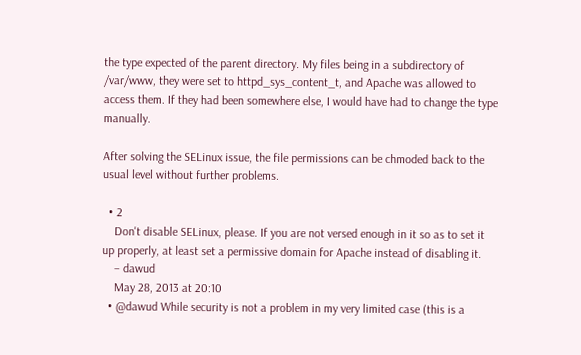the type expected of the parent directory. My files being in a subdirectory of /var/www, they were set to httpd_sys_content_t, and Apache was allowed to access them. If they had been somewhere else, I would have had to change the type manually.

After solving the SELinux issue, the file permissions can be chmoded back to the usual level without further problems.

  • 2
    Don't disable SELinux, please. If you are not versed enough in it so as to set it up properly, at least set a permissive domain for Apache instead of disabling it.
    – dawud
    May 28, 2013 at 20:10
  • @dawud While security is not a problem in my very limited case (this is a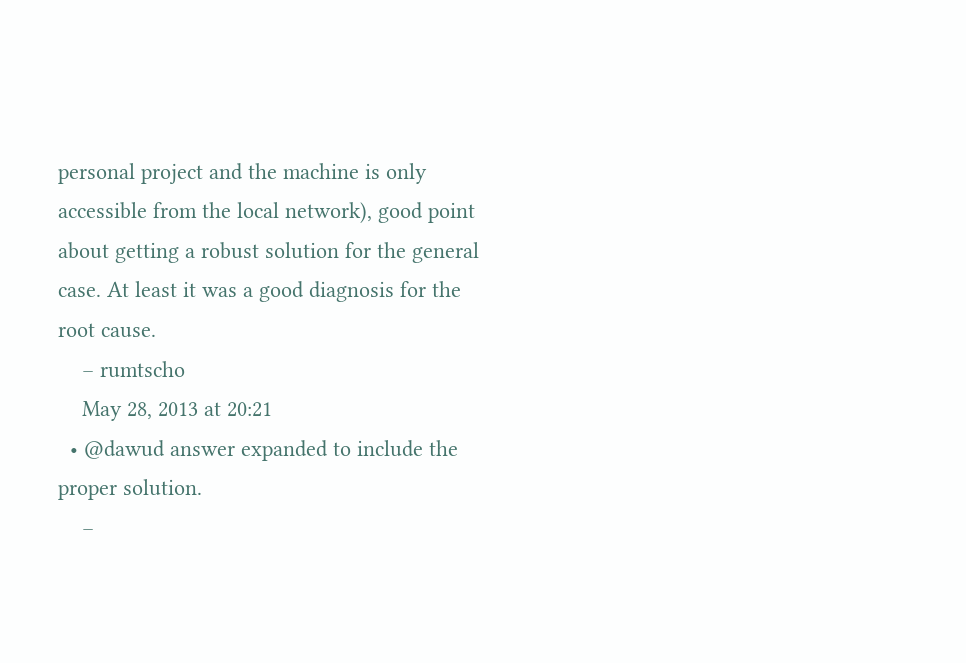personal project and the machine is only accessible from the local network), good point about getting a robust solution for the general case. At least it was a good diagnosis for the root cause.
    – rumtscho
    May 28, 2013 at 20:21
  • @dawud answer expanded to include the proper solution.
    –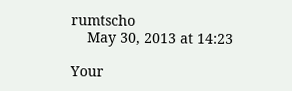rumtscho
    May 30, 2013 at 14:23

Your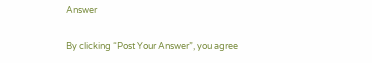Answer

By clicking “Post Your Answer”, you agree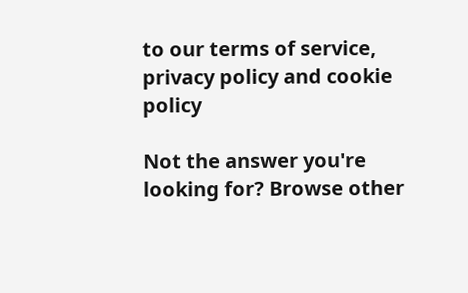to our terms of service, privacy policy and cookie policy

Not the answer you're looking for? Browse other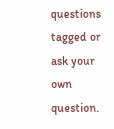questions tagged or ask your own question.